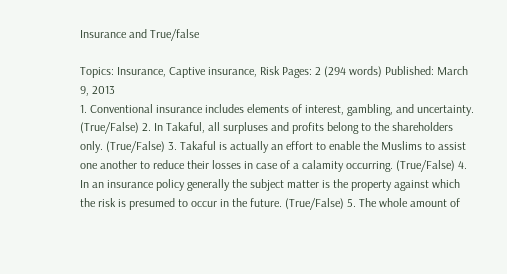Insurance and True/false

Topics: Insurance, Captive insurance, Risk Pages: 2 (294 words) Published: March 9, 2013
1. Conventional insurance includes elements of interest, gambling, and uncertainty. (True/False) 2. In Takaful, all surpluses and profits belong to the shareholders only. (True/False) 3. Takaful is actually an effort to enable the Muslims to assist one another to reduce their losses in case of a calamity occurring. (True/False) 4. In an insurance policy generally the subject matter is the property against which the risk is presumed to occur in the future. (True/False) 5. The whole amount of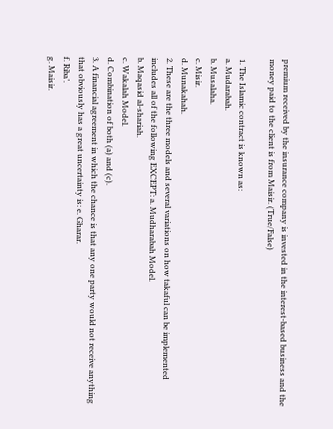premium received by the insurance company is invested in the interest-based business and the money paid to the client is from Maisir. (True/False)

1. The Islamic contract is known as:
a. Mudarabah.
b. Musalaha.
c. Misir.
d. Munakahah.
2. These are the three models and several variations on how takaful can be implemented includes all of the following EXCEPT: a. Mudharabah Model.
b. Maqasid al-shariah.
c. Wakalah Model.
d. Combination of both (a) and (c).
3. A financial agreement in which the chance is that any one party would not receive anything that obviously has a great uncertainty is: e. Gharar.
f. Riba’.
g. Maisir.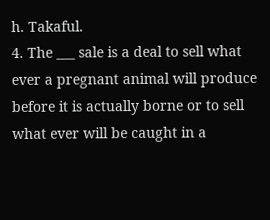h. Takaful.
4. The ___ sale is a deal to sell what ever a pregnant animal will produce before it is actually borne or to sell what ever will be caught in a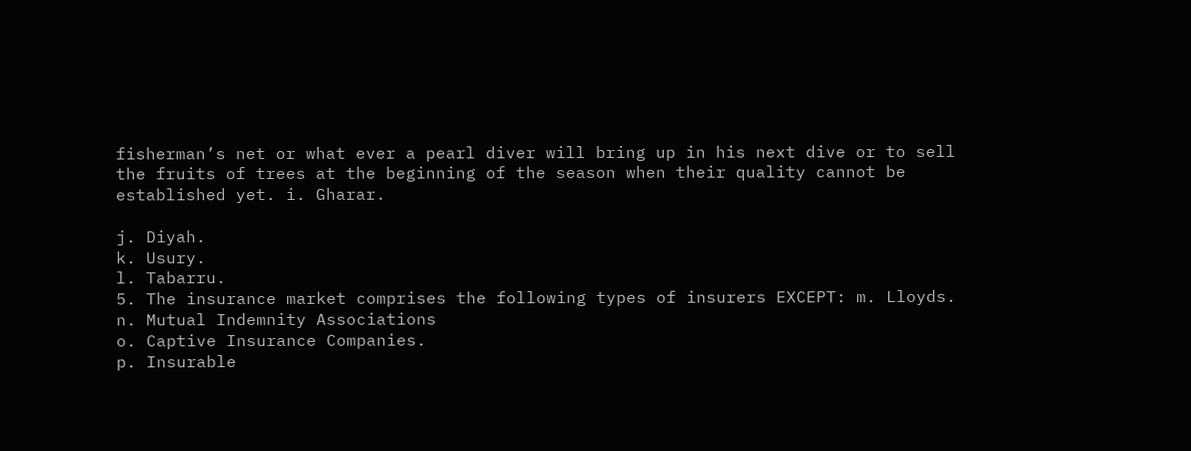fisherman’s net or what ever a pearl diver will bring up in his next dive or to sell the fruits of trees at the beginning of the season when their quality cannot be established yet. i. Gharar.

j. Diyah.
k. Usury.
l. Tabarru.
5. The insurance market comprises the following types of insurers EXCEPT: m. Lloyds.
n. Mutual Indemnity Associations
o. Captive Insurance Companies.
p. Insurable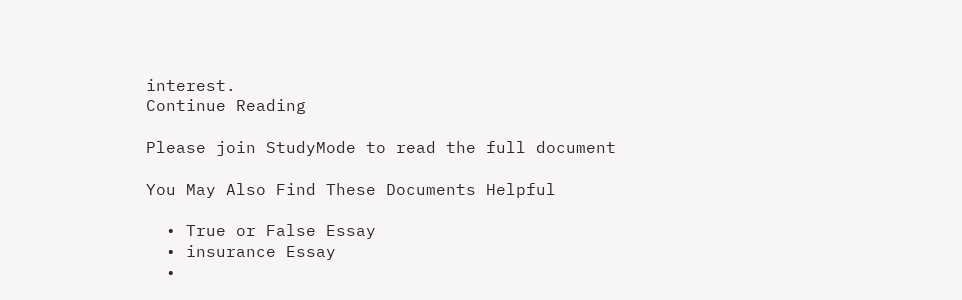interest.
Continue Reading

Please join StudyMode to read the full document

You May Also Find These Documents Helpful

  • True or False Essay
  • insurance Essay
  •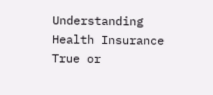Understanding Health Insurance True or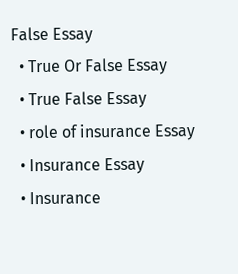False Essay
  • True Or False Essay
  • True False Essay
  • role of insurance Essay
  • Insurance Essay
  • Insurance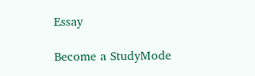Essay

Become a StudyMode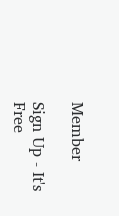Member

Sign Up - It's Free